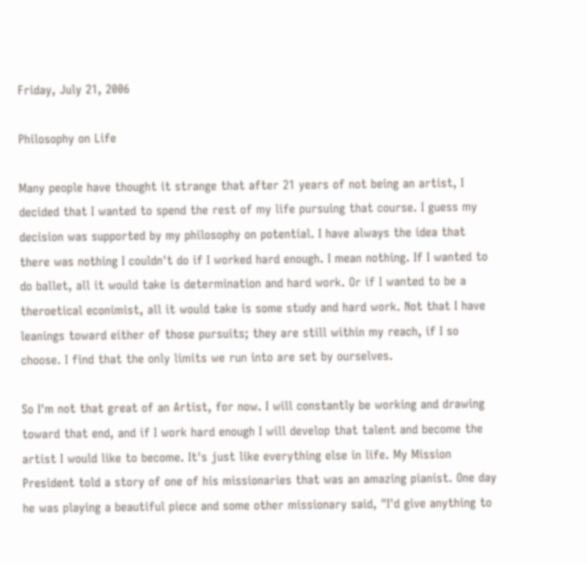Friday, July 21, 2006

Philosophy on Life

Many people have thought it strange that after 21 years of not being an artist, I decided that I wanted to spend the rest of my life pursuing that course. I guess my decision was supported by my philosophy on potential. I have always the idea that there was nothing I couldn't do if I worked hard enough. I mean nothing. If I wanted to do ballet, all it would take is determination and hard work. Or if I wanted to be a theroetical econimist, all it would take is some study and hard work. Not that I have leanings toward either of those pursuits; they are still within my reach, if I so choose. I find that the only limits we run into are set by ourselves.

So I'm not that great of an Artist, for now. I will constantly be working and drawing toward that end, and if I work hard enough I will develop that talent and become the artist I would like to become. It's just like everything else in life. My Mission President told a story of one of his missionaries that was an amazing pianist. One day he was playing a beautiful piece and some other missionary said, "I'd give anything to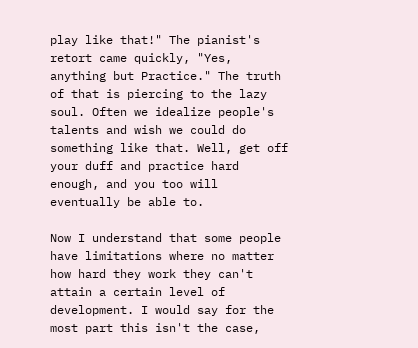play like that!" The pianist's retort came quickly, "Yes, anything but Practice." The truth of that is piercing to the lazy soul. Often we idealize people's talents and wish we could do something like that. Well, get off your duff and practice hard enough, and you too will eventually be able to.

Now I understand that some people have limitations where no matter how hard they work they can't attain a certain level of development. I would say for the most part this isn't the case,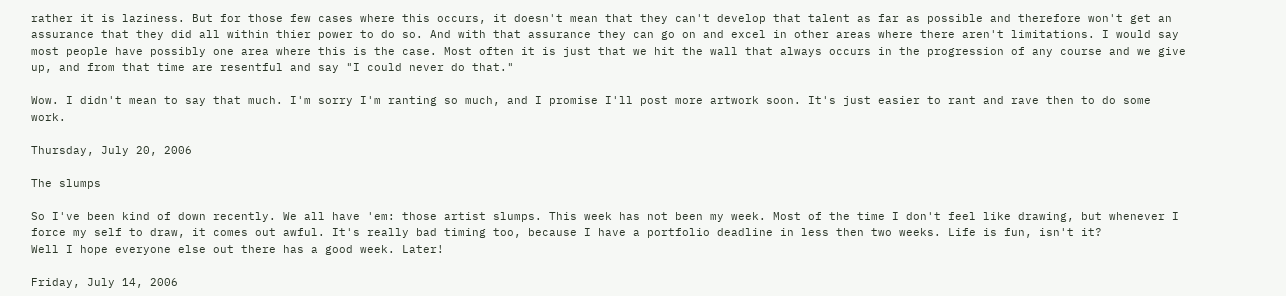rather it is laziness. But for those few cases where this occurs, it doesn't mean that they can't develop that talent as far as possible and therefore won't get an assurance that they did all within thier power to do so. And with that assurance they can go on and excel in other areas where there aren't limitations. I would say most people have possibly one area where this is the case. Most often it is just that we hit the wall that always occurs in the progression of any course and we give up, and from that time are resentful and say "I could never do that."

Wow. I didn't mean to say that much. I'm sorry I'm ranting so much, and I promise I'll post more artwork soon. It's just easier to rant and rave then to do some work.

Thursday, July 20, 2006

The slumps

So I've been kind of down recently. We all have 'em: those artist slumps. This week has not been my week. Most of the time I don't feel like drawing, but whenever I force my self to draw, it comes out awful. It's really bad timing too, because I have a portfolio deadline in less then two weeks. Life is fun, isn't it?
Well I hope everyone else out there has a good week. Later!

Friday, July 14, 2006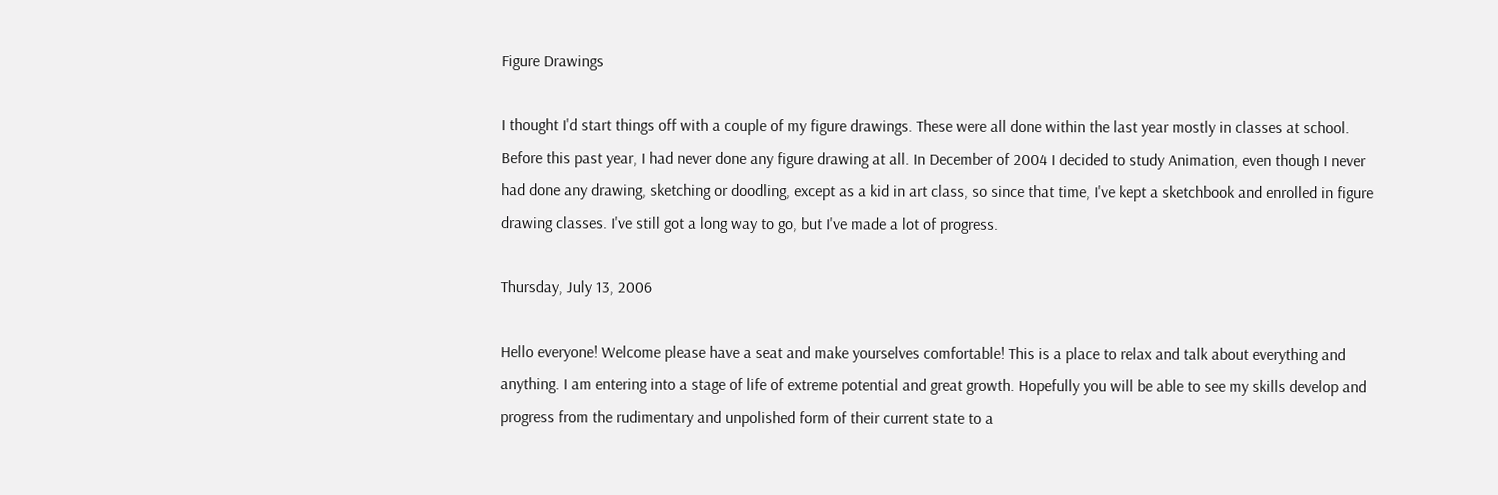Figure Drawings

I thought I'd start things off with a couple of my figure drawings. These were all done within the last year mostly in classes at school. Before this past year, I had never done any figure drawing at all. In December of 2004 I decided to study Animation, even though I never had done any drawing, sketching or doodling, except as a kid in art class, so since that time, I've kept a sketchbook and enrolled in figure drawing classes. I've still got a long way to go, but I've made a lot of progress.

Thursday, July 13, 2006

Hello everyone! Welcome please have a seat and make yourselves comfortable! This is a place to relax and talk about everything and anything. I am entering into a stage of life of extreme potential and great growth. Hopefully you will be able to see my skills develop and progress from the rudimentary and unpolished form of their current state to a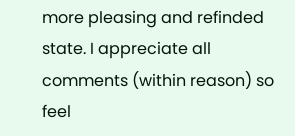more pleasing and refinded state. I appreciate all comments (within reason) so feel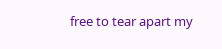free to tear apart my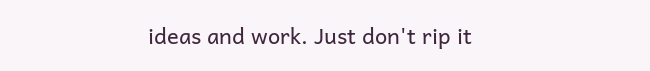ideas and work. Just don't rip it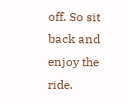off. So sit back and enjoy the ride.